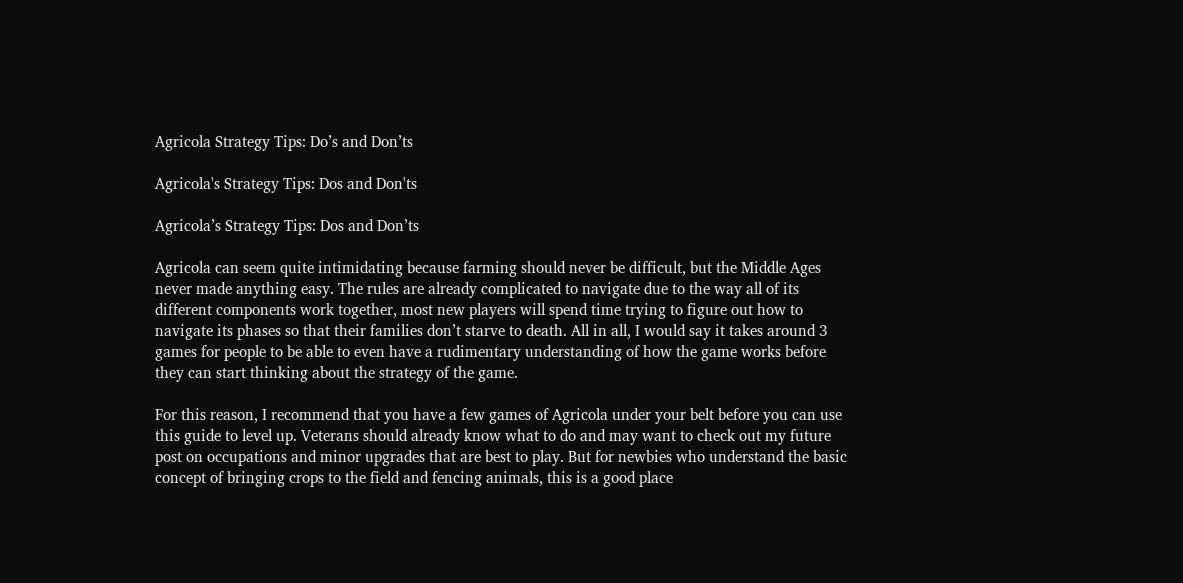Agricola Strategy Tips: Do’s and Don’ts

Agricola's Strategy Tips: Dos and Don'ts

Agricola’s Strategy Tips: Dos and Don’ts

Agricola can seem quite intimidating because farming should never be difficult, but the Middle Ages never made anything easy. The rules are already complicated to navigate due to the way all of its different components work together, most new players will spend time trying to figure out how to navigate its phases so that their families don’t starve to death. All in all, I would say it takes around 3 games for people to be able to even have a rudimentary understanding of how the game works before they can start thinking about the strategy of the game.

For this reason, I recommend that you have a few games of Agricola under your belt before you can use this guide to level up. Veterans should already know what to do and may want to check out my future post on occupations and minor upgrades that are best to play. But for newbies who understand the basic concept of bringing crops to the field and fencing animals, this is a good place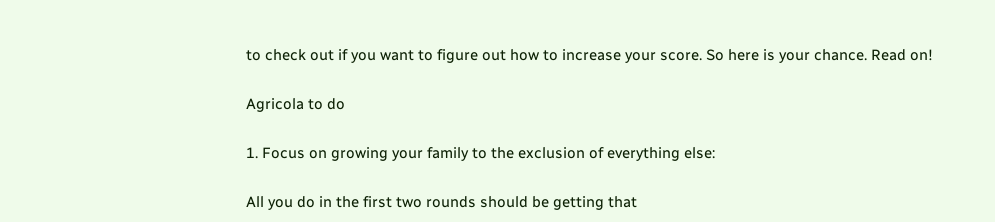to check out if you want to figure out how to increase your score. So here is your chance. Read on!

Agricola to do

1. Focus on growing your family to the exclusion of everything else:

All you do in the first two rounds should be getting that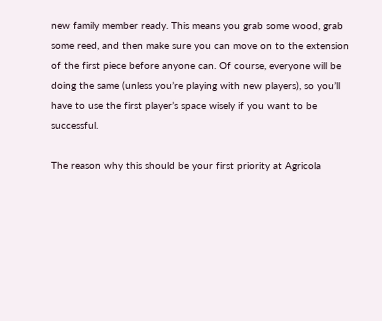new family member ready. This means you grab some wood, grab some reed, and then make sure you can move on to the extension of the first piece before anyone can. Of course, everyone will be doing the same (unless you’re playing with new players), so you’ll have to use the first player’s space wisely if you want to be successful.

The reason why this should be your first priority at Agricola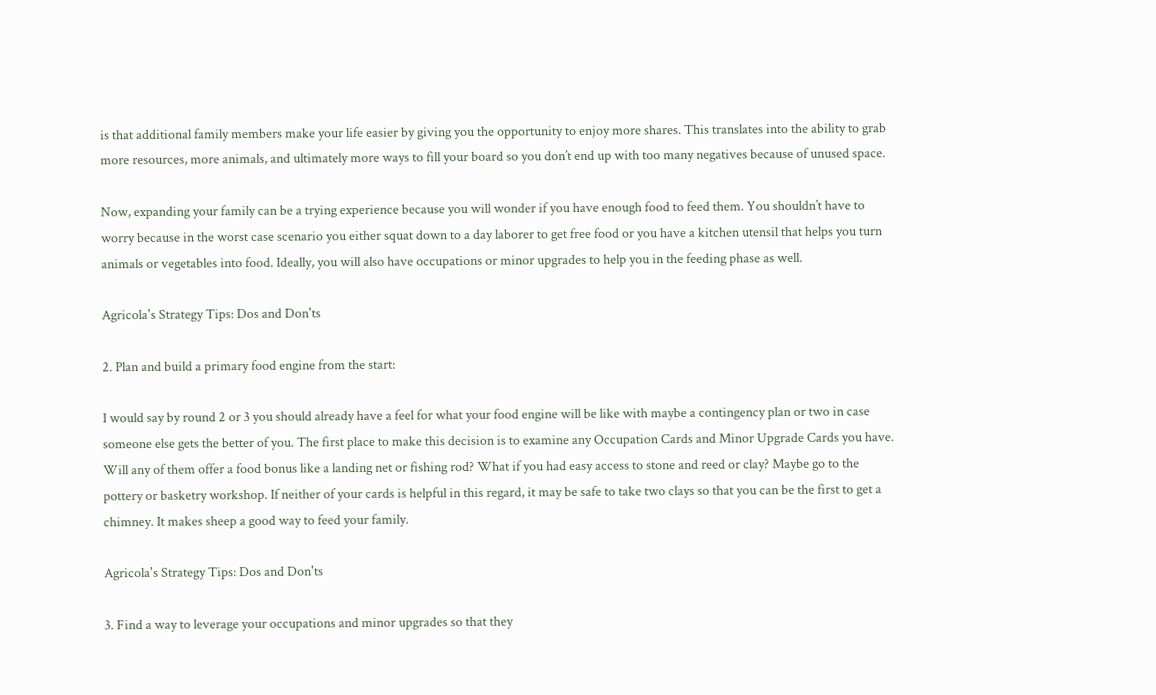is that additional family members make your life easier by giving you the opportunity to enjoy more shares. This translates into the ability to grab more resources, more animals, and ultimately more ways to fill your board so you don’t end up with too many negatives because of unused space.

Now, expanding your family can be a trying experience because you will wonder if you have enough food to feed them. You shouldn’t have to worry because in the worst case scenario you either squat down to a day laborer to get free food or you have a kitchen utensil that helps you turn animals or vegetables into food. Ideally, you will also have occupations or minor upgrades to help you in the feeding phase as well.

Agricola's Strategy Tips: Dos and Don'ts

2. Plan and build a primary food engine from the start:

I would say by round 2 or 3 you should already have a feel for what your food engine will be like with maybe a contingency plan or two in case someone else gets the better of you. The first place to make this decision is to examine any Occupation Cards and Minor Upgrade Cards you have. Will any of them offer a food bonus like a landing net or fishing rod? What if you had easy access to stone and reed or clay? Maybe go to the pottery or basketry workshop. If neither of your cards is helpful in this regard, it may be safe to take two clays so that you can be the first to get a chimney. It makes sheep a good way to feed your family.

Agricola's Strategy Tips: Dos and Don'ts

3. Find a way to leverage your occupations and minor upgrades so that they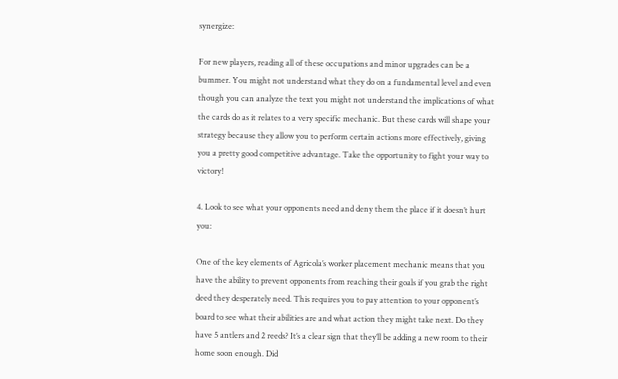synergize:

For new players, reading all of these occupations and minor upgrades can be a bummer. You might not understand what they do on a fundamental level and even though you can analyze the text you might not understand the implications of what the cards do as it relates to a very specific mechanic. But these cards will shape your strategy because they allow you to perform certain actions more effectively, giving you a pretty good competitive advantage. Take the opportunity to fight your way to victory!

4. Look to see what your opponents need and deny them the place if it doesn’t hurt you:

One of the key elements of Agricola’s worker placement mechanic means that you have the ability to prevent opponents from reaching their goals if you grab the right deed they desperately need. This requires you to pay attention to your opponent’s board to see what their abilities are and what action they might take next. Do they have 5 antlers and 2 reeds? It’s a clear sign that they’ll be adding a new room to their home soon enough. Did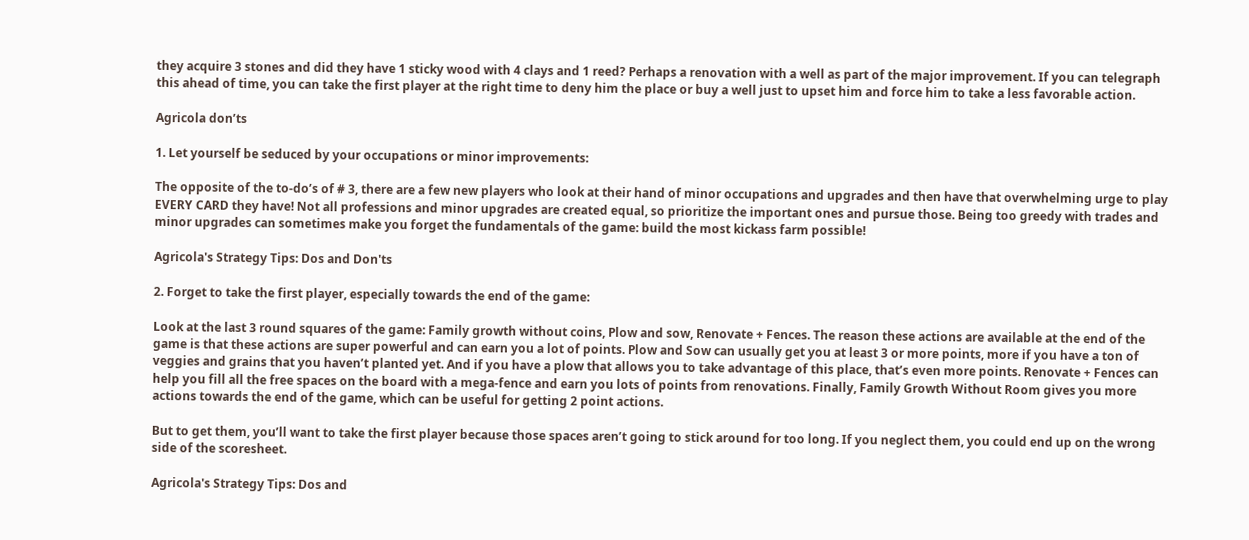they acquire 3 stones and did they have 1 sticky wood with 4 clays and 1 reed? Perhaps a renovation with a well as part of the major improvement. If you can telegraph this ahead of time, you can take the first player at the right time to deny him the place or buy a well just to upset him and force him to take a less favorable action.

Agricola don’ts

1. Let yourself be seduced by your occupations or minor improvements:

The opposite of the to-do’s of # 3, there are a few new players who look at their hand of minor occupations and upgrades and then have that overwhelming urge to play EVERY CARD they have! Not all professions and minor upgrades are created equal, so prioritize the important ones and pursue those. Being too greedy with trades and minor upgrades can sometimes make you forget the fundamentals of the game: build the most kickass farm possible!

Agricola's Strategy Tips: Dos and Don'ts

2. Forget to take the first player, especially towards the end of the game:

Look at the last 3 round squares of the game: Family growth without coins, Plow and sow, Renovate + Fences. The reason these actions are available at the end of the game is that these actions are super powerful and can earn you a lot of points. Plow and Sow can usually get you at least 3 or more points, more if you have a ton of veggies and grains that you haven’t planted yet. And if you have a plow that allows you to take advantage of this place, that’s even more points. Renovate + Fences can help you fill all the free spaces on the board with a mega-fence and earn you lots of points from renovations. Finally, Family Growth Without Room gives you more actions towards the end of the game, which can be useful for getting 2 point actions.

But to get them, you’ll want to take the first player because those spaces aren’t going to stick around for too long. If you neglect them, you could end up on the wrong side of the scoresheet.

Agricola's Strategy Tips: Dos and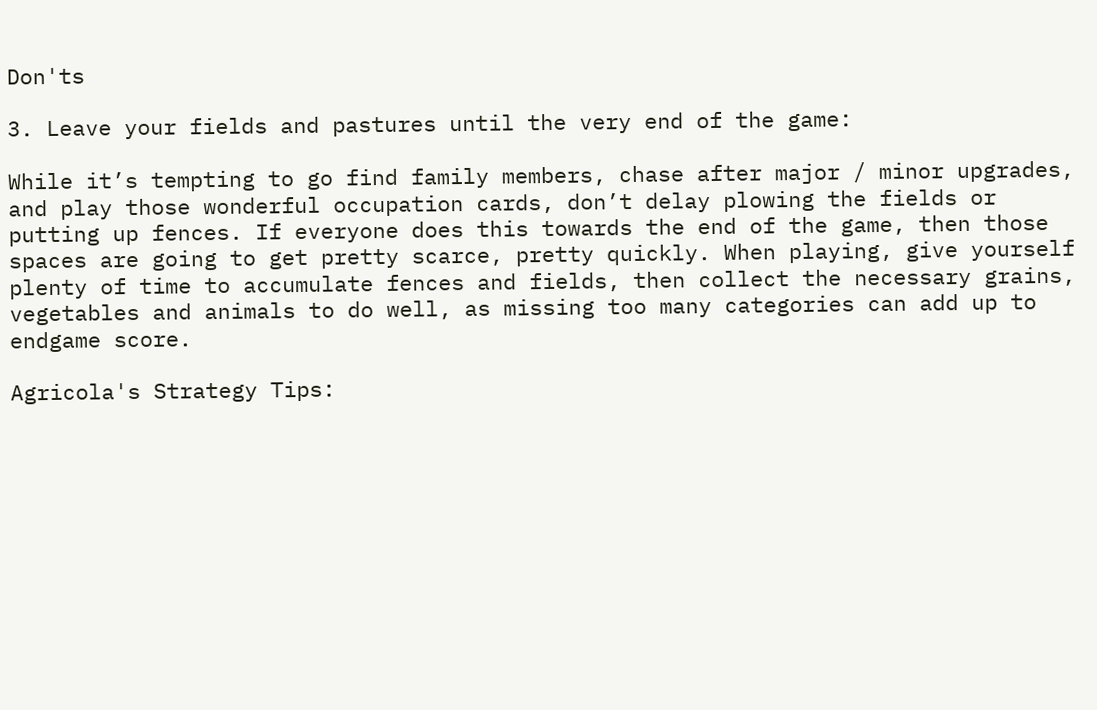Don'ts

3. Leave your fields and pastures until the very end of the game:

While it’s tempting to go find family members, chase after major / minor upgrades, and play those wonderful occupation cards, don’t delay plowing the fields or putting up fences. If everyone does this towards the end of the game, then those spaces are going to get pretty scarce, pretty quickly. When playing, give yourself plenty of time to accumulate fences and fields, then collect the necessary grains, vegetables and animals to do well, as missing too many categories can add up to endgame score.

Agricola's Strategy Tips: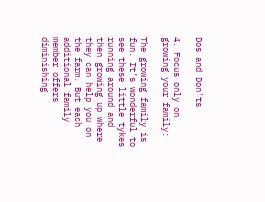Dos and Don'ts

4. Focus only on growing your family:

The growing family is fun. It’s wonderful to see these little tykes running around and then growing up where they can help you on the farm. But each additional family member offers diminishing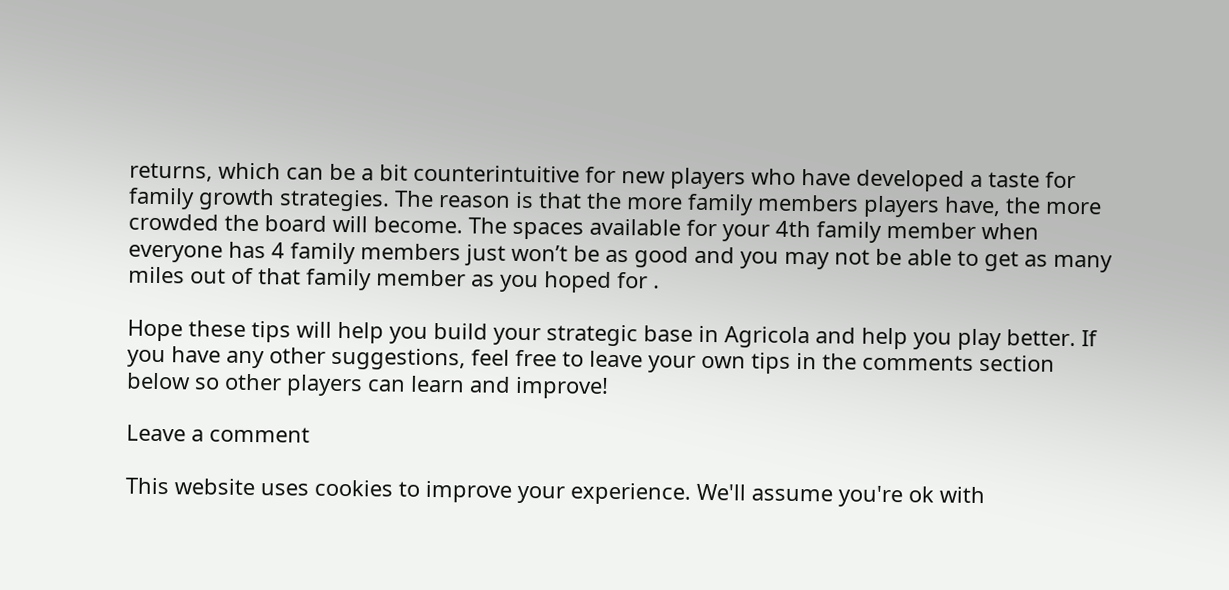returns, which can be a bit counterintuitive for new players who have developed a taste for family growth strategies. The reason is that the more family members players have, the more crowded the board will become. The spaces available for your 4th family member when everyone has 4 family members just won’t be as good and you may not be able to get as many miles out of that family member as you hoped for .

Hope these tips will help you build your strategic base in Agricola and help you play better. If you have any other suggestions, feel free to leave your own tips in the comments section below so other players can learn and improve!

Leave a comment

This website uses cookies to improve your experience. We'll assume you're ok with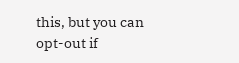this, but you can opt-out if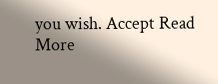you wish. Accept Read More